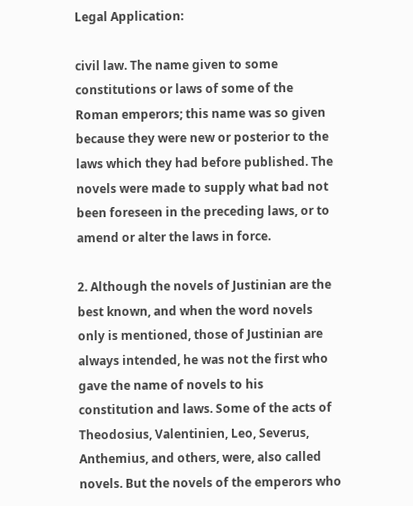Legal Application:

civil law. The name given to some constitutions or laws of some of the Roman emperors; this name was so given because they were new or posterior to the laws which they had before published. The novels were made to supply what bad not been foreseen in the preceding laws, or to amend or alter the laws in force.

2. Although the novels of Justinian are the best known, and when the word novels only is mentioned, those of Justinian are always intended, he was not the first who gave the name of novels to his constitution and laws. Some of the acts of Theodosius, Valentinien, Leo, Severus, Anthemius, and others, were, also called novels. But the novels of the emperors who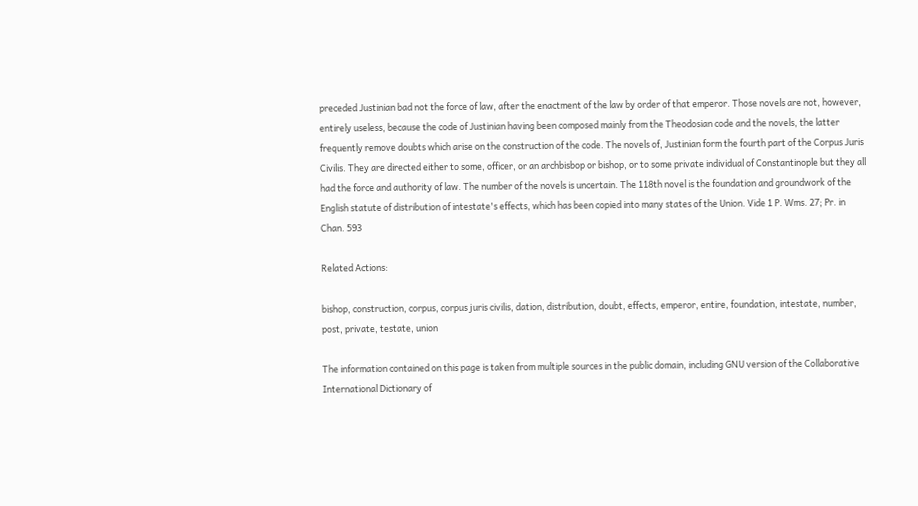preceded Justinian bad not the force of law, after the enactment of the law by order of that emperor. Those novels are not, however, entirely useless, because the code of Justinian having been composed mainly from the Theodosian code and the novels, the latter frequently remove doubts which arise on the construction of the code. The novels of, Justinian form the fourth part of the Corpus Juris Civilis. They are directed either to some, officer, or an archbisbop or bishop, or to some private individual of Constantinople but they all had the force and authority of law. The number of the novels is uncertain. The 118th novel is the foundation and groundwork of the English statute of distribution of intestate's effects, which has been copied into many states of the Union. Vide 1 P. Wms. 27; Pr. in Chan. 593

Related Actions:

bishop, construction, corpus, corpus juris civilis, dation, distribution, doubt, effects, emperor, entire, foundation, intestate, number, post, private, testate, union

The information contained on this page is taken from multiple sources in the public domain, including GNU version of the Collaborative International Dictionary of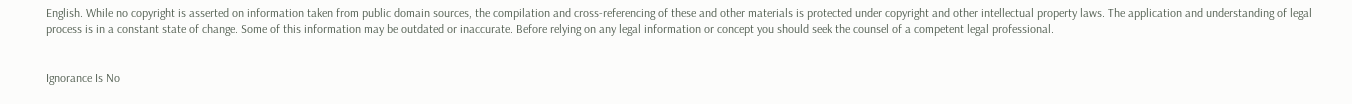English. While no copyright is asserted on information taken from public domain sources, the compilation and cross-referencing of these and other materials is protected under copyright and other intellectual property laws. The application and understanding of legal process is in a constant state of change. Some of this information may be outdated or inaccurate. Before relying on any legal information or concept you should seek the counsel of a competent legal professional.


Ignorance Is No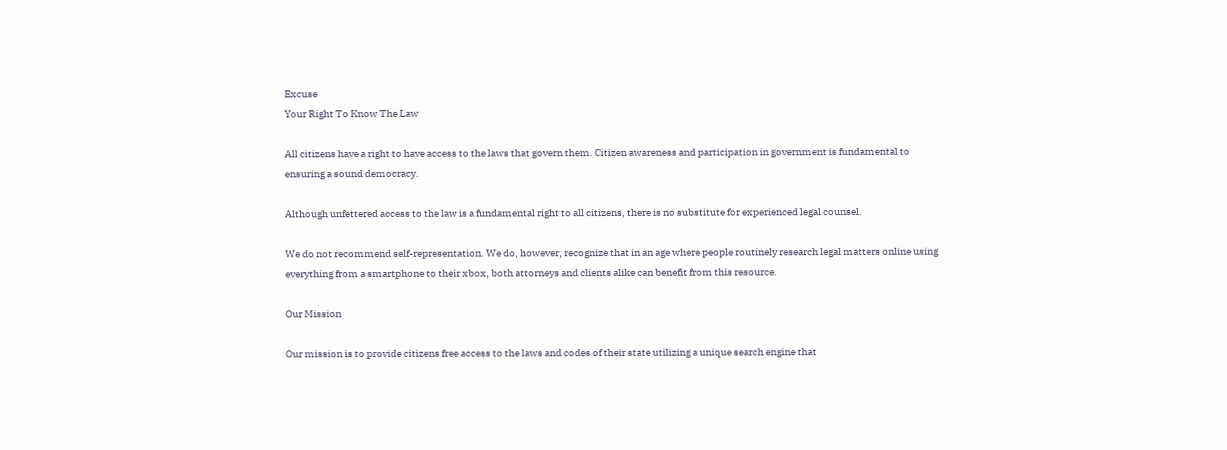Excuse
Your Right To Know The Law

All citizens have a right to have access to the laws that govern them. Citizen awareness and participation in government is fundamental to ensuring a sound democracy.

Although unfettered access to the law is a fundamental right to all citizens, there is no substitute for experienced legal counsel.

We do not recommend self-representation. We do, however, recognize that in an age where people routinely research legal matters online using everything from a smartphone to their xbox, both attorneys and clients alike can benefit from this resource.

Our Mission

Our mission is to provide citizens free access to the laws and codes of their state utilizing a unique search engine that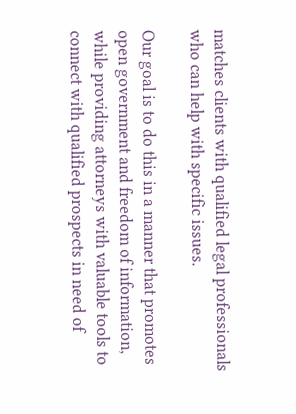matches clients with qualified legal professionals who can help with specific issues.

Our goal is to do this in a manner that promotes open government and freedom of information, while providing attorneys with valuable tools to connect with qualified prospects in need of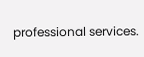professional services.